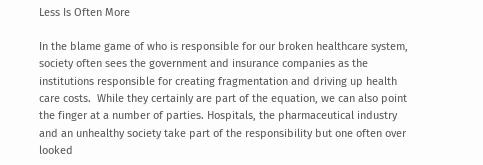Less Is Often More

In the blame game of who is responsible for our broken healthcare system, society often sees the government and insurance companies as the institutions responsible for creating fragmentation and driving up health care costs.  While they certainly are part of the equation, we can also point the finger at a number of parties. Hospitals, the pharmaceutical industry and an unhealthy society take part of the responsibility but one often over looked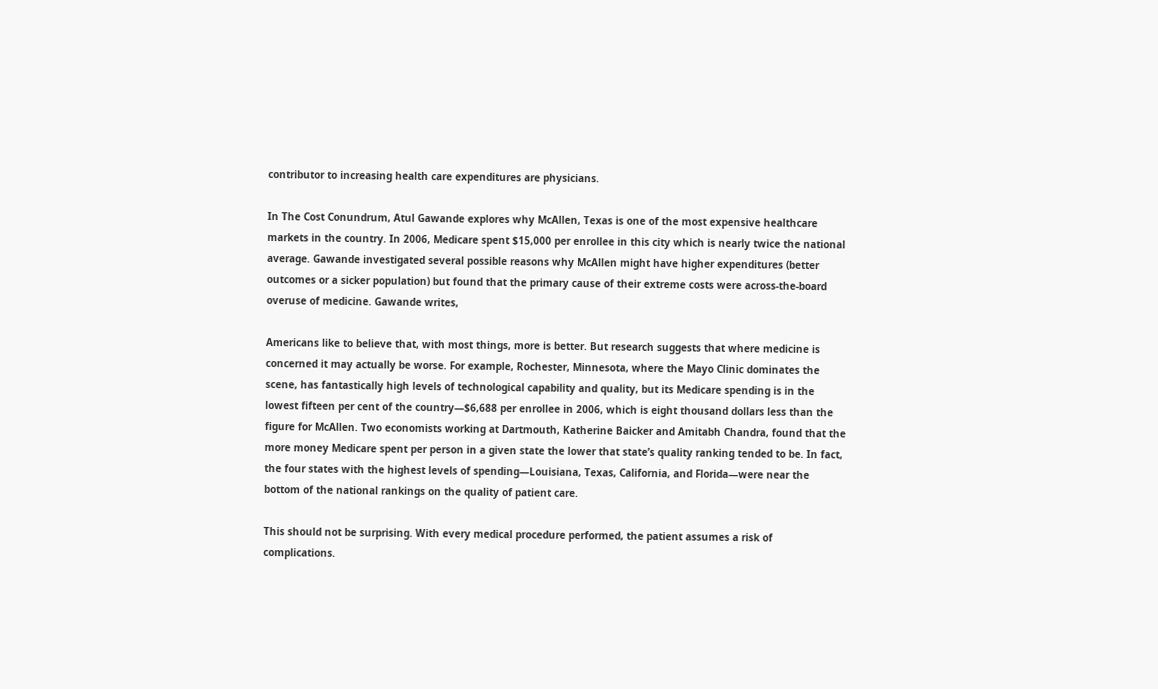contributor to increasing health care expenditures are physicians.

In The Cost Conundrum, Atul Gawande explores why McAllen, Texas is one of the most expensive healthcare markets in the country. In 2006, Medicare spent $15,000 per enrollee in this city which is nearly twice the national average. Gawande investigated several possible reasons why McAllen might have higher expenditures (better outcomes or a sicker population) but found that the primary cause of their extreme costs were across-the-board overuse of medicine. Gawande writes,

Americans like to believe that, with most things, more is better. But research suggests that where medicine is concerned it may actually be worse. For example, Rochester, Minnesota, where the Mayo Clinic dominates the scene, has fantastically high levels of technological capability and quality, but its Medicare spending is in the lowest fifteen per cent of the country—$6,688 per enrollee in 2006, which is eight thousand dollars less than the figure for McAllen. Two economists working at Dartmouth, Katherine Baicker and Amitabh Chandra, found that the more money Medicare spent per person in a given state the lower that state’s quality ranking tended to be. In fact, the four states with the highest levels of spending—Louisiana, Texas, California, and Florida—were near the bottom of the national rankings on the quality of patient care.

This should not be surprising. With every medical procedure performed, the patient assumes a risk of complications.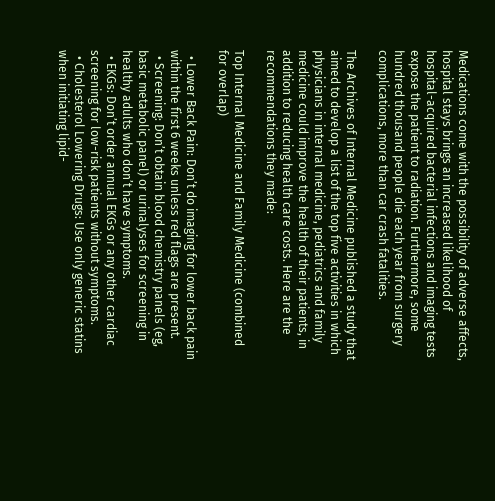Medications come with the possibility of adverse affects, hospital stays brings an increased likelihood of hospital-acquired bacterial infections and imaging tests expose the patient to radiation. Furthermore, some hundred thousand people die each year from surgery complications, more than car crash fatalities.

The Archives of Internal Medicine published a study that aimed to develop a list of the top five activities in which physicians in internal medicine, pediatrics and family medicine could improve the health of their patients, in addition to reducing health care costs. Here are the recommendations they made:

Top Internal Medicine and Family Medicine (combined for overlap)

  • Lower Back Pain: Don’t do imaging for lower back pain within the first 6 weeks unless red flags are present.
  • Screening: Don’t obtain blood chemistry panels (eg, basic metabolic panel) or urinalyses for screening in healthy adults who don’t have symptoms.
  • EKGs: Don’t order annual EKGs or any other cardiac screening for low-risk patients without symptoms.
  • Cholesterol Lowering Drugs: Use only generic statins when initiating lipid-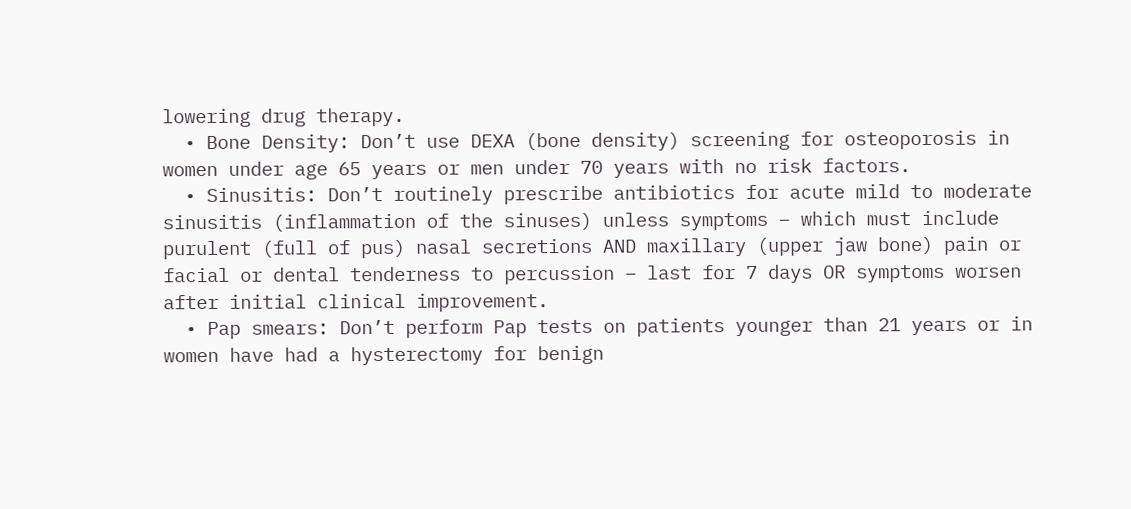lowering drug therapy.
  • Bone Density: Don’t use DEXA (bone density) screening for osteoporosis in women under age 65 years or men under 70 years with no risk factors.
  • Sinusitis: Don’t routinely prescribe antibiotics for acute mild to moderate sinusitis (inflammation of the sinuses) unless symptoms – which must include purulent (full of pus) nasal secretions AND maxillary (upper jaw bone) pain or facial or dental tenderness to percussion – last for 7 days OR symptoms worsen after initial clinical improvement.
  • Pap smears: Don’t perform Pap tests on patients younger than 21 years or in women have had a hysterectomy for benign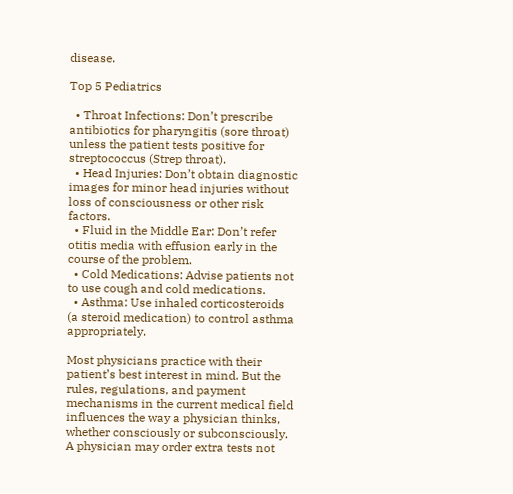disease.

Top 5 Pediatrics

  • Throat Infections: Don’t prescribe antibiotics for pharyngitis (sore throat) unless the patient tests positive for streptococcus (Strep throat).
  • Head Injuries: Don’t obtain diagnostic images for minor head injuries without loss of consciousness or other risk factors.
  • Fluid in the Middle Ear: Don’t refer otitis media with effusion early in the course of the problem.
  • Cold Medications: Advise patients not to use cough and cold medications.
  • Asthma: Use inhaled corticosteroids (a steroid medication) to control asthma appropriately.

Most physicians practice with their patient’s best interest in mind. But the rules, regulations, and payment mechanisms in the current medical field influences the way a physician thinks, whether consciously or subconsciously. A physician may order extra tests not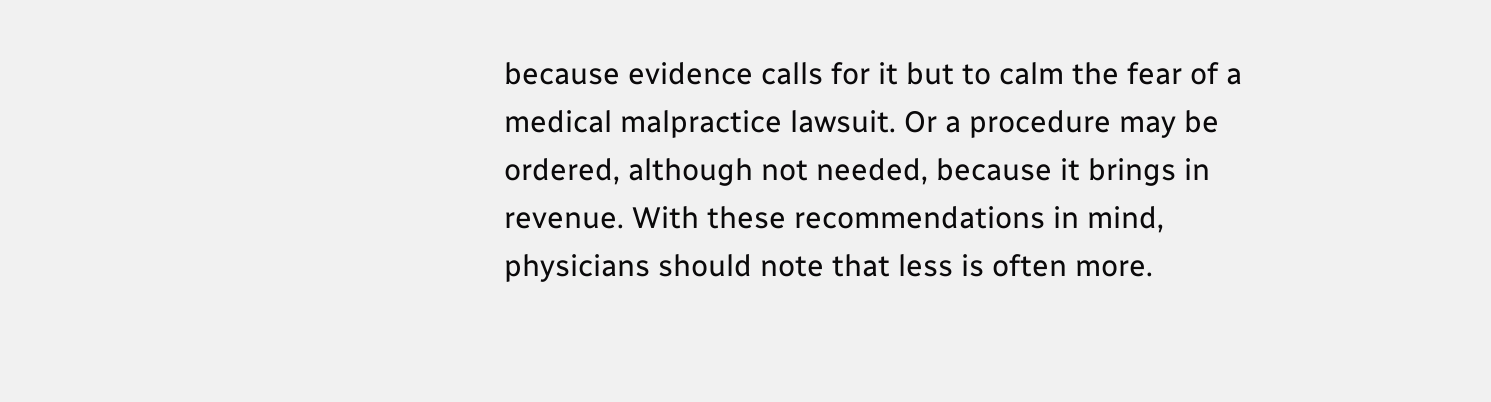because evidence calls for it but to calm the fear of a medical malpractice lawsuit. Or a procedure may be ordered, although not needed, because it brings in revenue. With these recommendations in mind, physicians should note that less is often more.